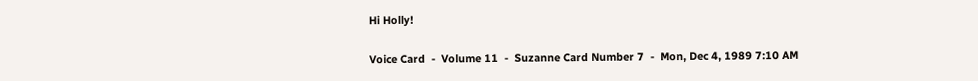Hi Holly!

Voice Card  -  Volume 11  -  Suzanne Card Number 7  -  Mon, Dec 4, 1989 7:10 AM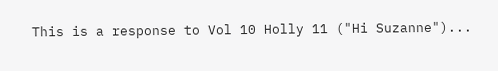This is a response to Vol 10 Holly 11 ("Hi Suzanne")...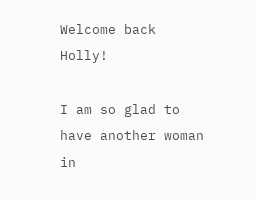Welcome back Holly!

I am so glad to have another woman in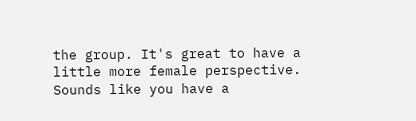the group. It's great to have a little more female perspective. Sounds like you have a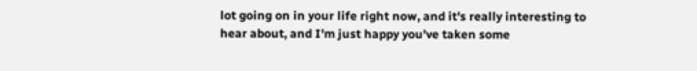lot going on in your life right now, and it's really interesting to hear about, and I'm just happy you've taken some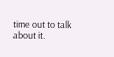time out to talk about it.